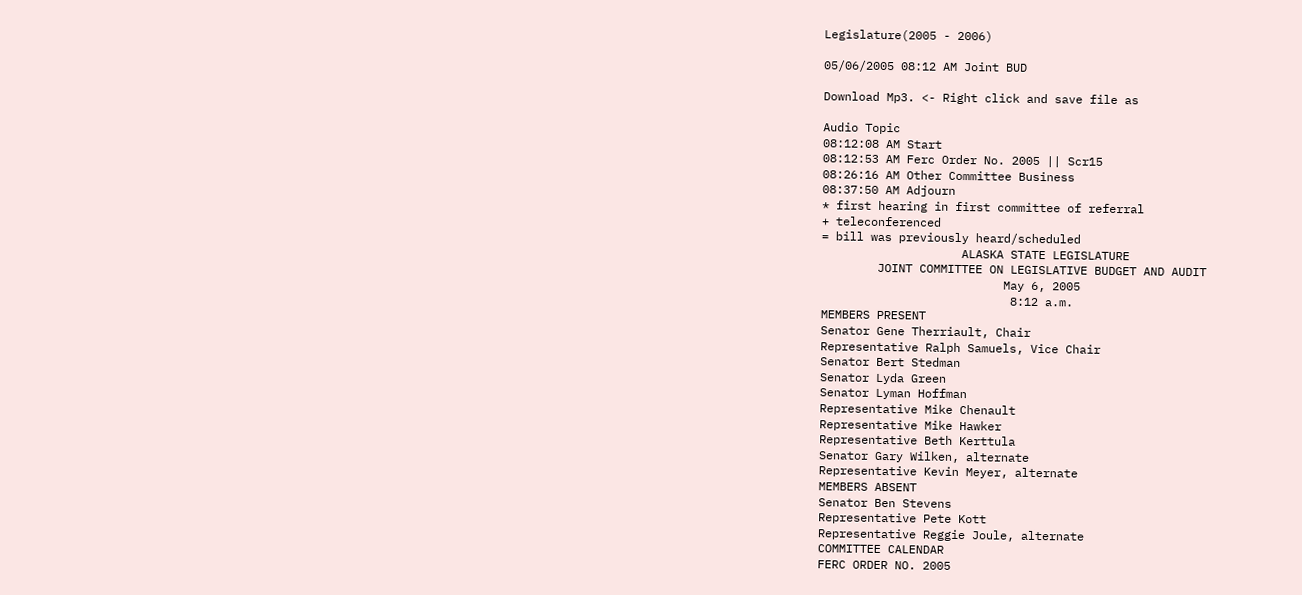Legislature(2005 - 2006)

05/06/2005 08:12 AM Joint BUD

Download Mp3. <- Right click and save file as

Audio Topic
08:12:08 AM Start
08:12:53 AM Ferc Order No. 2005 || Scr15
08:26:16 AM Other Committee Business
08:37:50 AM Adjourn
* first hearing in first committee of referral
+ teleconferenced
= bill was previously heard/scheduled
                    ALASKA STATE LEGISLATURE
        JOINT COMMITTEE ON LEGISLATIVE BUDGET AND AUDIT
                          May 6, 2005
                           8:12 a.m.
MEMBERS PRESENT
Senator Gene Therriault, Chair
Representative Ralph Samuels, Vice Chair
Senator Bert Stedman
Senator Lyda Green
Senator Lyman Hoffman
Representative Mike Chenault
Representative Mike Hawker
Representative Beth Kerttula
Senator Gary Wilken, alternate
Representative Kevin Meyer, alternate
MEMBERS ABSENT
Senator Ben Stevens
Representative Pete Kott
Representative Reggie Joule, alternate
COMMITTEE CALENDAR
FERC ORDER NO. 2005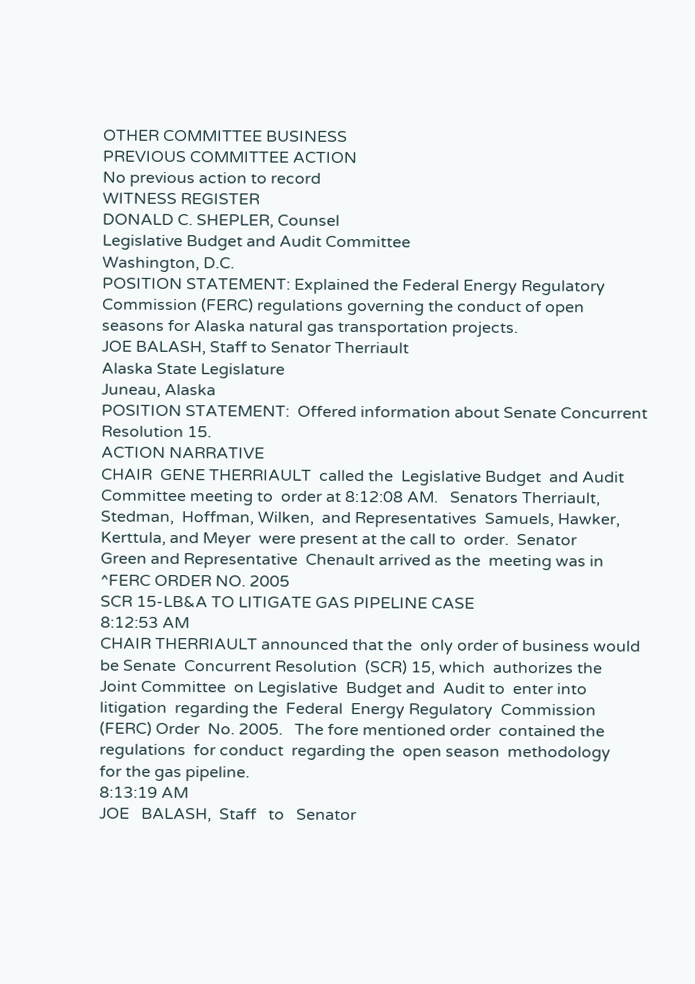OTHER COMMITTEE BUSINESS
PREVIOUS COMMITTEE ACTION
No previous action to record
WITNESS REGISTER
DONALD C. SHEPLER, Counsel
Legislative Budget and Audit Committee
Washington, D.C.
POSITION STATEMENT: Explained the Federal Energy Regulatory
Commission (FERC) regulations governing the conduct of open
seasons for Alaska natural gas transportation projects.
JOE BALASH, Staff to Senator Therriault
Alaska State Legislature
Juneau, Alaska
POSITION STATEMENT:  Offered information about Senate Concurrent
Resolution 15.
ACTION NARRATIVE
CHAIR  GENE THERRIAULT  called the  Legislative Budget  and Audit
Committee meeting to  order at 8:12:08 AM.   Senators Therriault,
Stedman,  Hoffman, Wilken,  and Representatives  Samuels, Hawker,
Kerttula, and Meyer  were present at the call to  order.  Senator
Green and Representative  Chenault arrived as the  meeting was in
^FERC ORDER NO. 2005
SCR 15-LB&A TO LITIGATE GAS PIPELINE CASE
8:12:53 AM
CHAIR THERRIAULT announced that the  only order of business would
be Senate  Concurrent Resolution  (SCR) 15, which  authorizes the
Joint Committee  on Legislative  Budget and  Audit to  enter into
litigation  regarding the  Federal  Energy Regulatory  Commission
(FERC) Order  No. 2005.   The fore mentioned order  contained the
regulations  for conduct  regarding the  open season  methodology
for the gas pipeline.
8:13:19 AM
JOE   BALASH,  Staff   to   Senator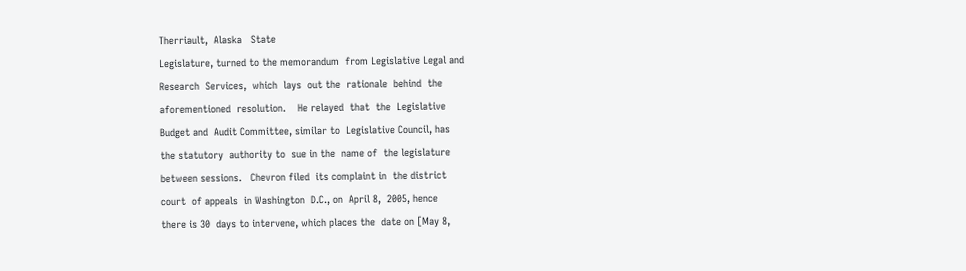Therriault,  Alaska   State
Legislature, turned to the memorandum  from Legislative Legal and
Research  Services,  which  lays  out the  rationale  behind  the
aforementioned  resolution.    He relayed  that  the  Legislative
Budget and  Audit Committee, similar to  Legislative Council, has
the statutory  authority to  sue in the  name of  the legislature
between sessions.   Chevron filed  its complaint in  the district
court  of appeals  in Washington  D.C., on  April 8,  2005, hence
there is 30  days to intervene, which places the  date on [May 8,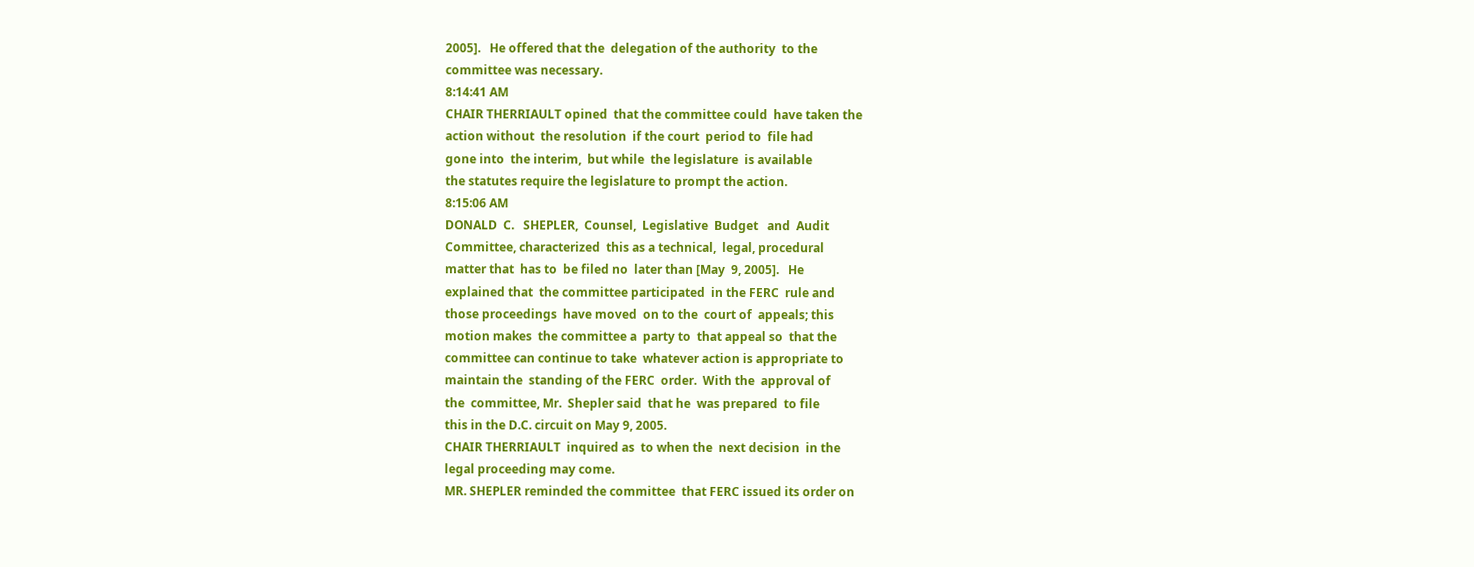2005].   He offered that the  delegation of the authority  to the
committee was necessary.
8:14:41 AM
CHAIR THERRIAULT opined  that the committee could  have taken the
action without  the resolution  if the court  period to  file had
gone into  the interim,  but while  the legislature  is available
the statutes require the legislature to prompt the action.
8:15:06 AM
DONALD  C.   SHEPLER,  Counsel,  Legislative  Budget   and  Audit
Committee, characterized  this as a technical,  legal, procedural
matter that  has to  be filed no  later than [May  9, 2005].   He
explained that  the committee participated  in the FERC  rule and
those proceedings  have moved  on to the  court of  appeals; this
motion makes  the committee a  party to  that appeal so  that the
committee can continue to take  whatever action is appropriate to
maintain the  standing of the FERC  order.  With the  approval of
the  committee, Mr.  Shepler said  that he  was prepared  to file
this in the D.C. circuit on May 9, 2005.
CHAIR THERRIAULT  inquired as  to when the  next decision  in the
legal proceeding may come.
MR. SHEPLER reminded the committee  that FERC issued its order on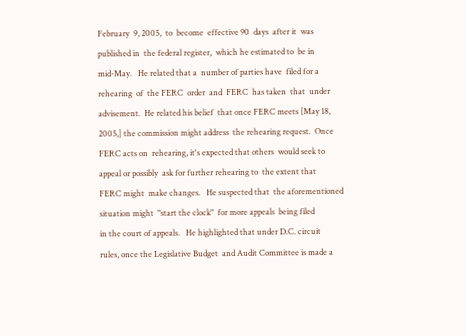February  9, 2005,  to  become  effective 90  days  after it  was
published in  the federal register,  which he estimated to  be in
mid-May.   He related that a  number of parties have  filed for a
rehearing  of  the FERC  order  and  FERC  has taken  that  under
advisement.  He related his belief  that once FERC meets [May 18,
2005,] the commission might address  the rehearing request.  Once
FERC acts on  rehearing, it's expected that others  would seek to
appeal or possibly  ask for further rehearing to  the extent that
FERC might  make changes.   He suspected that  the aforementioned
situation might  "start the clock"  for more appeals  being filed
in the court of appeals.   He highlighted that under D.C. circuit
rules, once the Legislative Budget  and Audit Committee is made a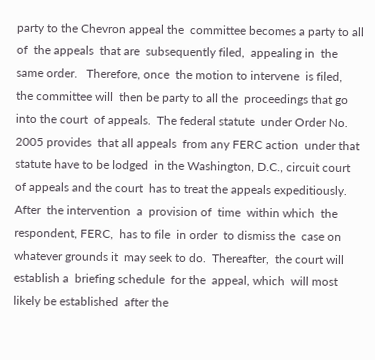party to the Chevron appeal the  committee becomes a party to all
of  the appeals  that are  subsequently filed,  appealing in  the
same order.   Therefore, once  the motion to intervene  is filed,
the committee will  then be party to all the  proceedings that go
into the court  of appeals.  The federal statute  under Order No.
2005 provides  that all appeals  from any FERC action  under that
statute have to be lodged  in the Washington, D.C., circuit court
of appeals and the court  has to treat the appeals expeditiously.
After  the intervention  a  provision of  time  within which  the
respondent, FERC,  has to file  in order  to dismiss the  case on
whatever grounds it  may seek to do.  Thereafter,  the court will
establish a  briefing schedule  for the  appeal, which  will most
likely be established  after the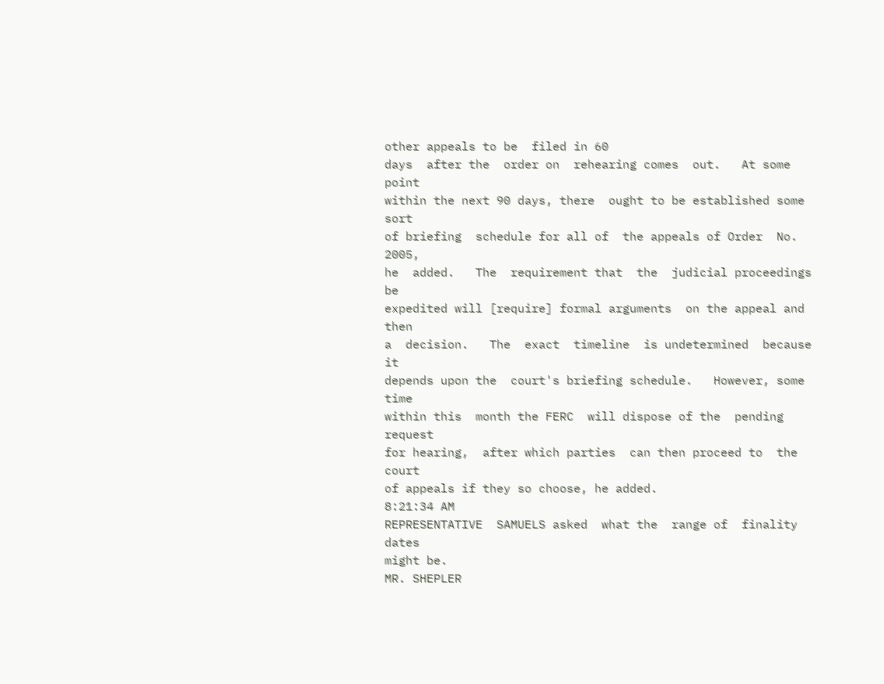other appeals to be  filed in 60
days  after the  order on  rehearing comes  out.   At some  point
within the next 90 days, there  ought to be established some sort
of briefing  schedule for all of  the appeals of Order  No. 2005,
he  added.   The  requirement that  the  judicial proceedings  be
expedited will [require] formal arguments  on the appeal and then
a  decision.   The  exact  timeline  is undetermined  because  it
depends upon the  court's briefing schedule.   However, some time
within this  month the FERC  will dispose of the  pending request
for hearing,  after which parties  can then proceed to  the court
of appeals if they so choose, he added.
8:21:34 AM
REPRESENTATIVE  SAMUELS asked  what the  range of  finality dates
might be.
MR. SHEPLER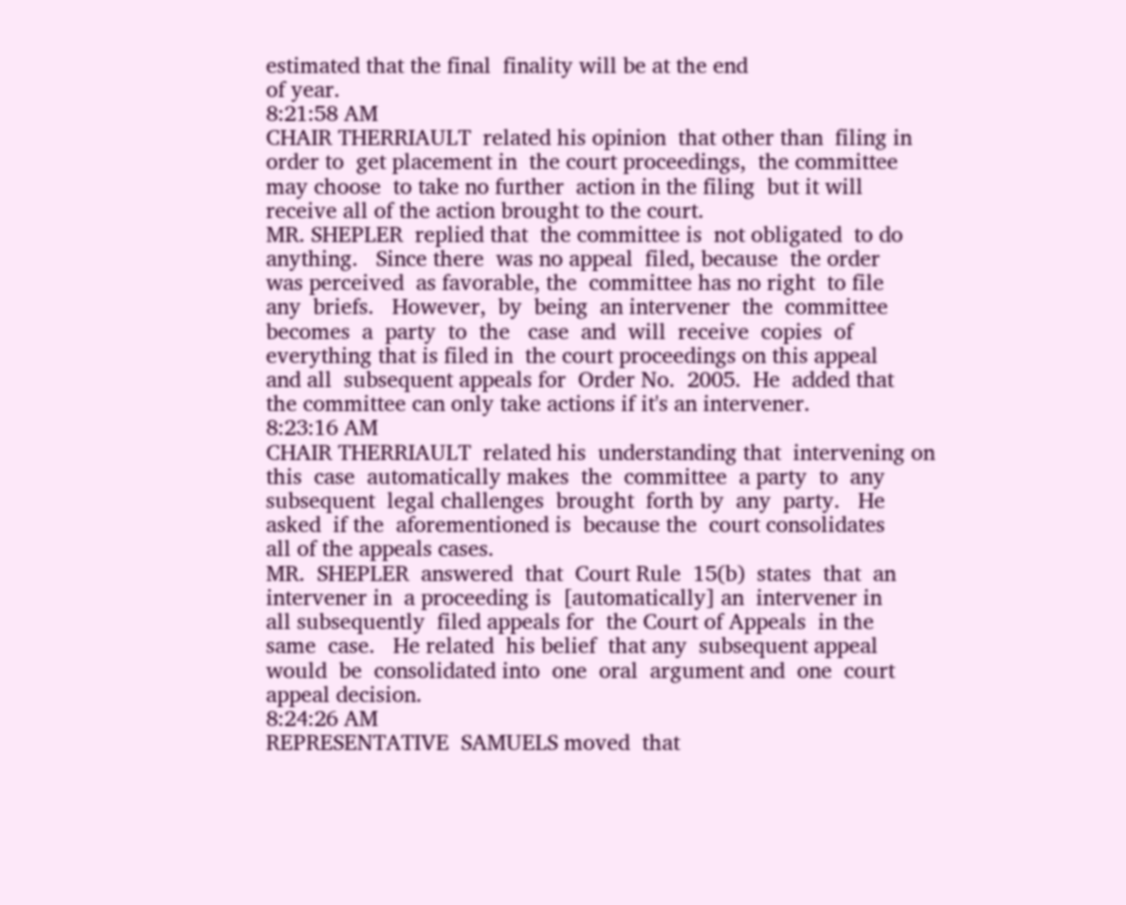estimated that the final  finality will be at the end
of year.
8:21:58 AM
CHAIR THERRIAULT  related his opinion  that other than  filing in
order to  get placement in  the court proceedings,  the committee
may choose  to take no further  action in the filing  but it will
receive all of the action brought to the court.
MR. SHEPLER  replied that  the committee is  not obligated  to do
anything.   Since there  was no appeal  filed, because  the order
was perceived  as favorable, the  committee has no right  to file
any  briefs.   However,  by  being  an intervener  the  committee
becomes  a  party  to  the   case  and  will  receive  copies  of
everything that is filed in  the court proceedings on this appeal
and all  subsequent appeals for  Order No.  2005.  He  added that
the committee can only take actions if it's an intervener.
8:23:16 AM
CHAIR THERRIAULT  related his  understanding that  intervening on
this  case  automatically makes  the  committee  a party  to  any
subsequent  legal challenges  brought  forth by  any  party.   He
asked  if the  aforementioned is  because the  court consolidates
all of the appeals cases.
MR.  SHEPLER  answered  that  Court Rule  15(b)  states  that  an
intervener in  a proceeding is  [automatically] an  intervener in
all subsequently  filed appeals for  the Court of Appeals  in the
same  case.   He related  his belief  that any  subsequent appeal
would  be  consolidated into  one  oral  argument and  one  court
appeal decision.
8:24:26 AM
REPRESENTATIVE  SAMUELS moved  that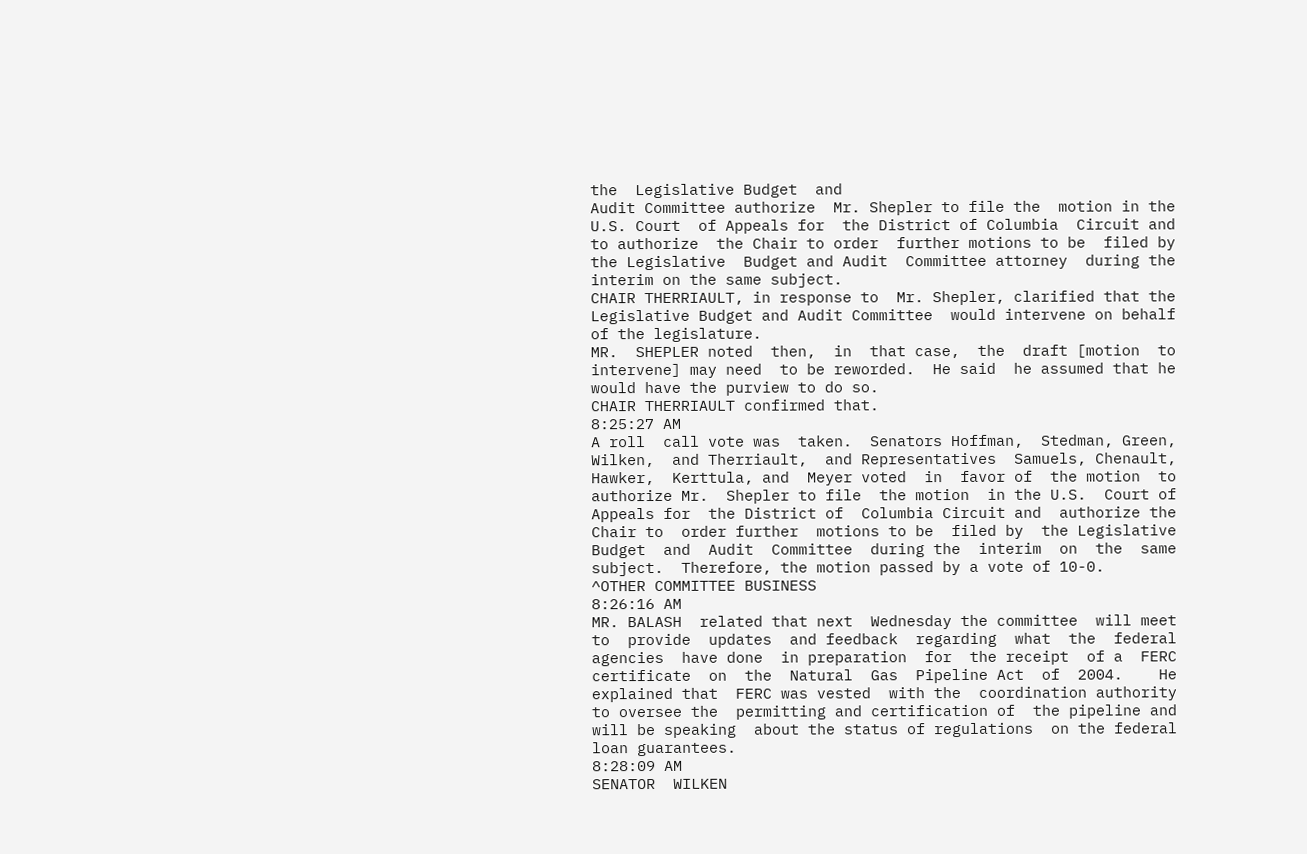the  Legislative Budget  and
Audit Committee authorize  Mr. Shepler to file the  motion in the
U.S. Court  of Appeals for  the District of Columbia  Circuit and
to authorize  the Chair to order  further motions to be  filed by
the Legislative  Budget and Audit  Committee attorney  during the
interim on the same subject.
CHAIR THERRIAULT, in response to  Mr. Shepler, clarified that the
Legislative Budget and Audit Committee  would intervene on behalf
of the legislature.
MR.  SHEPLER noted  then,  in  that case,  the  draft [motion  to
intervene] may need  to be reworded.  He said  he assumed that he
would have the purview to do so.
CHAIR THERRIAULT confirmed that.
8:25:27 AM
A roll  call vote was  taken.  Senators Hoffman,  Stedman, Green,
Wilken,  and Therriault,  and Representatives  Samuels, Chenault,
Hawker,  Kerttula, and  Meyer voted  in  favor of  the motion  to
authorize Mr.  Shepler to file  the motion  in the U.S.  Court of
Appeals for  the District of  Columbia Circuit and  authorize the
Chair to  order further  motions to be  filed by  the Legislative
Budget  and  Audit  Committee  during the  interim  on  the  same
subject.  Therefore, the motion passed by a vote of 10-0.
^OTHER COMMITTEE BUSINESS
8:26:16 AM
MR. BALASH  related that next  Wednesday the committee  will meet
to  provide  updates  and feedback  regarding  what  the  federal
agencies  have done  in preparation  for  the receipt  of a  FERC
certificate  on  the  Natural  Gas  Pipeline Act  of  2004.    He
explained that  FERC was vested  with the  coordination authority
to oversee the  permitting and certification of  the pipeline and
will be speaking  about the status of regulations  on the federal
loan guarantees.
8:28:09 AM
SENATOR  WILKEN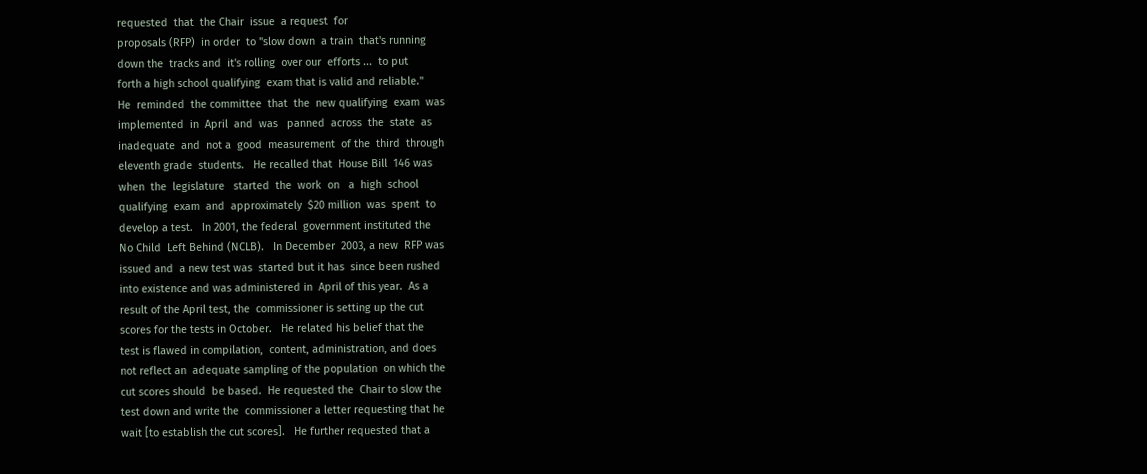requested  that  the Chair  issue  a request  for
proposals (RFP)  in order  to "slow down  a train  that's running
down the  tracks and  it's rolling  over our  efforts ...  to put
forth a high school qualifying  exam that is valid and reliable."
He  reminded  the committee  that  the  new qualifying  exam  was
implemented  in  April  and  was   panned  across  the  state  as
inadequate  and  not a  good  measurement  of the  third  through
eleventh grade  students.   He recalled that  House Bill  146 was
when  the  legislature   started  the  work  on   a  high  school
qualifying  exam  and  approximately  $20 million  was  spent  to
develop a test.   In 2001, the federal  government instituted the
No Child  Left Behind (NCLB).   In December  2003, a new  RFP was
issued and  a new test was  started but it has  since been rushed
into existence and was administered in  April of this year.  As a
result of the April test, the  commissioner is setting up the cut
scores for the tests in October.   He related his belief that the
test is flawed in compilation,  content, administration, and does
not reflect an  adequate sampling of the population  on which the
cut scores should  be based.  He requested the  Chair to slow the
test down and write the  commissioner a letter requesting that he
wait [to establish the cut scores].   He further requested that a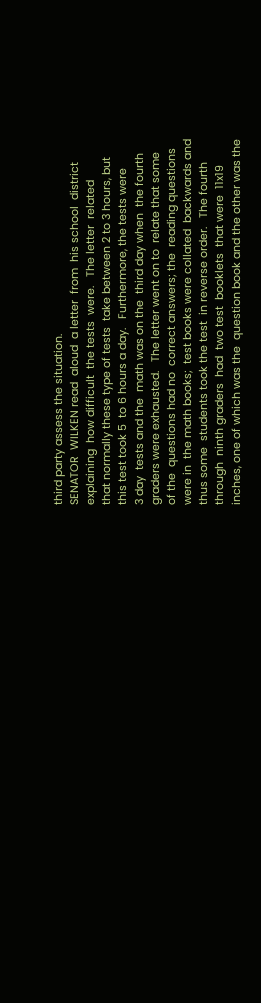third party assess the situation.
SENATOR  WILKEN read  aloud  a letter  from  his school  district
explaining  how difficult  the tests  were.   The letter  related
that normally these type of tests  take between 2 to 3 hours, but
this test took 5  to 6 hours a day.   Furthermore, the tests were
3 day  tests and the  math was on the  third day when  the fourth
graders were exhausted.   The letter went on to  relate that some
of the  questions had no  correct answers; the  reading questions
were in  the math books;  test books were collated  backwards and
thus some  students took the test  in reverse order.   The fourth
through  ninth graders  had  two test  booklets  that were  11x19
inches, one of which was the  question book and the other was the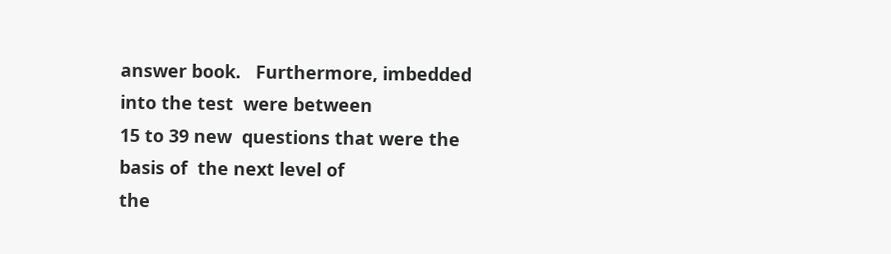answer book.   Furthermore, imbedded  into the test  were between
15 to 39 new  questions that were the basis of  the next level of
the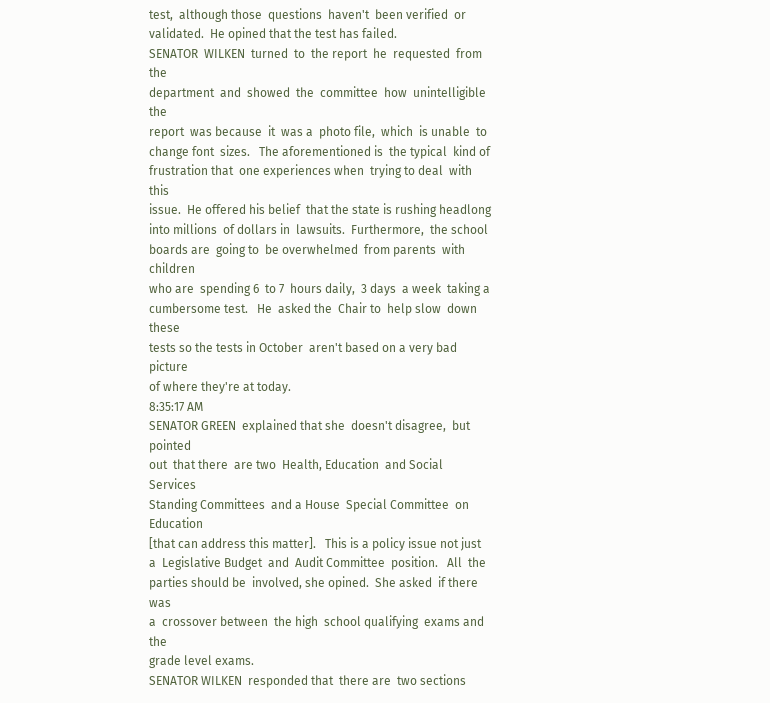test,  although those  questions  haven't  been verified  or
validated.  He opined that the test has failed.
SENATOR  WILKEN  turned  to  the report  he  requested  from  the
department  and  showed  the  committee  how  unintelligible  the
report  was because  it  was a  photo file,  which  is unable  to
change font  sizes.   The aforementioned is  the typical  kind of
frustration that  one experiences when  trying to deal  with this
issue.  He offered his belief  that the state is rushing headlong
into millions  of dollars in  lawsuits.  Furthermore,  the school
boards are  going to  be overwhelmed  from parents  with children
who are  spending 6  to 7  hours daily,  3 days  a week  taking a
cumbersome test.   He  asked the  Chair to  help slow  down these
tests so the tests in October  aren't based on a very bad picture
of where they're at today.
8:35:17 AM
SENATOR GREEN  explained that she  doesn't disagree,  but pointed
out  that there  are two  Health, Education  and Social  Services
Standing Committees  and a House  Special Committee  on Education
[that can address this matter].   This is a policy issue not just
a  Legislative Budget  and  Audit Committee  position.   All  the
parties should be  involved, she opined.  She asked  if there was
a  crossover between  the high  school qualifying  exams and  the
grade level exams.
SENATOR WILKEN  responded that  there are  two sections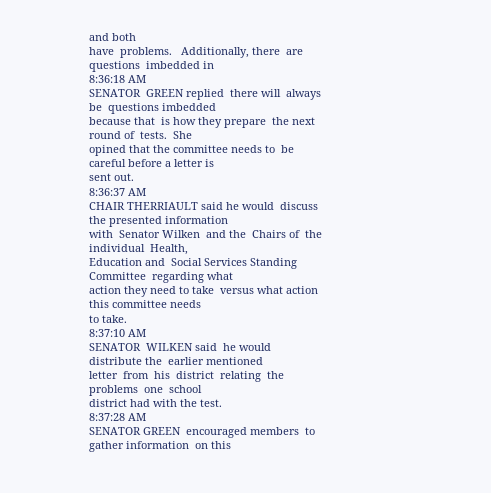and both
have  problems.   Additionally, there  are questions  imbedded in
8:36:18 AM
SENATOR  GREEN replied  there will  always be  questions imbedded
because that  is how they prepare  the next round of  tests.  She
opined that the committee needs to  be careful before a letter is
sent out.
8:36:37 AM
CHAIR THERRIAULT said he would  discuss the presented information
with  Senator Wilken  and the  Chairs of  the individual  Health,
Education and  Social Services Standing Committee  regarding what
action they need to take  versus what action this committee needs
to take.
8:37:10 AM
SENATOR  WILKEN said  he would  distribute the  earlier mentioned
letter  from  his  district  relating  the  problems  one  school
district had with the test.
8:37:28 AM
SENATOR GREEN  encouraged members  to gather information  on this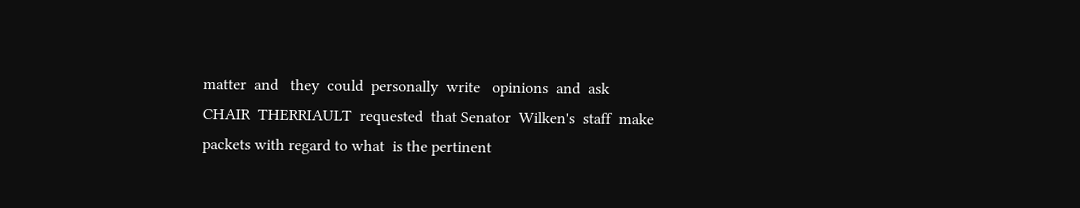matter  and   they  could  personally  write   opinions  and  ask
CHAIR  THERRIAULT  requested  that Senator  Wilken's  staff  make
packets with regard to what  is the pertinent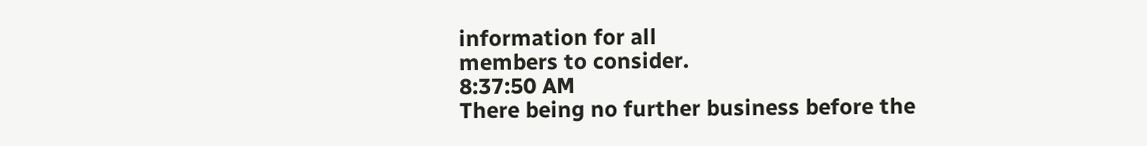information for all
members to consider.
8:37:50 AM
There being no further business before the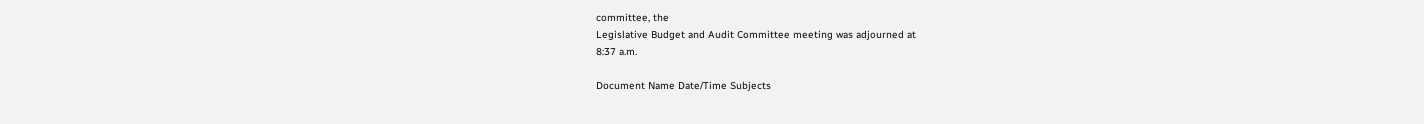committee, the
Legislative Budget and Audit Committee meeting was adjourned at
8:37 a.m.

Document Name Date/Time Subjects